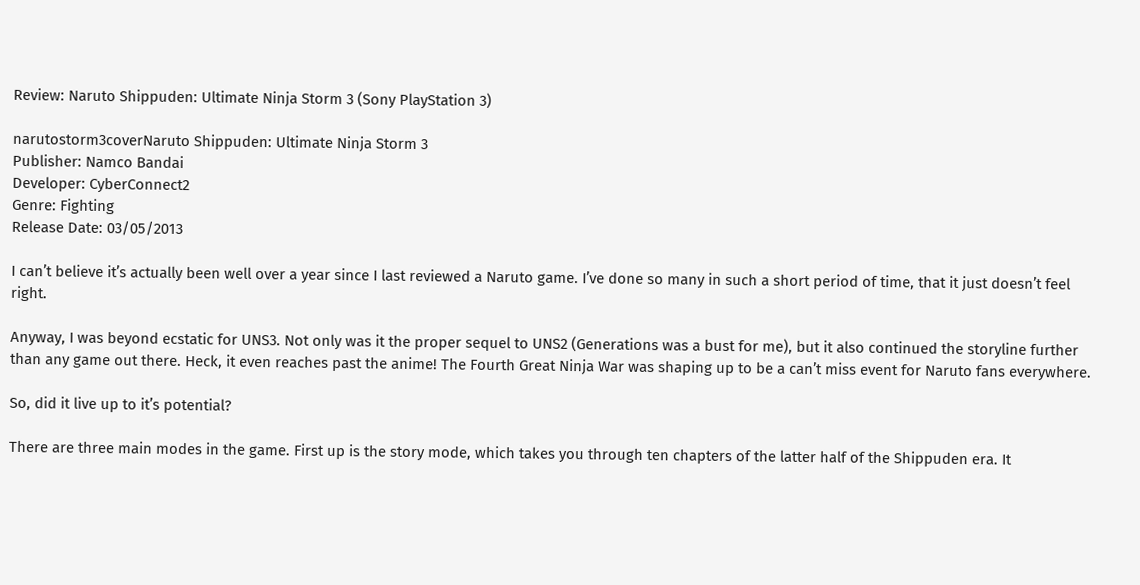Review: Naruto Shippuden: Ultimate Ninja Storm 3 (Sony PlayStation 3)

narutostorm3coverNaruto Shippuden: Ultimate Ninja Storm 3
Publisher: Namco Bandai
Developer: CyberConnect2
Genre: Fighting
Release Date: 03/05/2013

I can’t believe it’s actually been well over a year since I last reviewed a Naruto game. I’ve done so many in such a short period of time, that it just doesn’t feel right.

Anyway, I was beyond ecstatic for UNS3. Not only was it the proper sequel to UNS2 (Generations was a bust for me), but it also continued the storyline further than any game out there. Heck, it even reaches past the anime! The Fourth Great Ninja War was shaping up to be a can’t miss event for Naruto fans everywhere.

So, did it live up to it’s potential?

There are three main modes in the game. First up is the story mode, which takes you through ten chapters of the latter half of the Shippuden era. It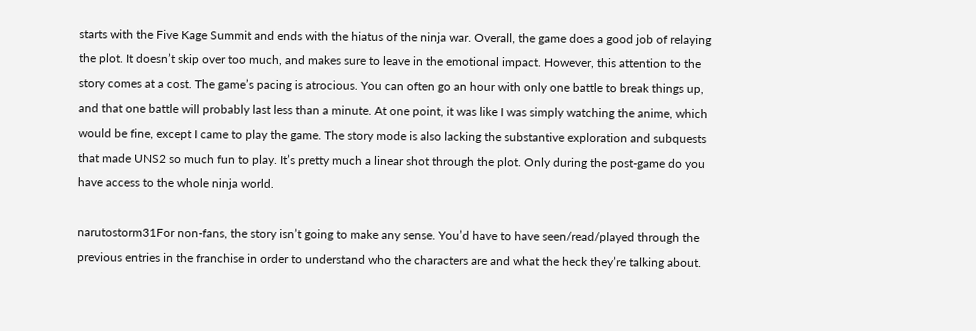starts with the Five Kage Summit and ends with the hiatus of the ninja war. Overall, the game does a good job of relaying the plot. It doesn’t skip over too much, and makes sure to leave in the emotional impact. However, this attention to the story comes at a cost. The game’s pacing is atrocious. You can often go an hour with only one battle to break things up, and that one battle will probably last less than a minute. At one point, it was like I was simply watching the anime, which would be fine, except I came to play the game. The story mode is also lacking the substantive exploration and subquests that made UNS2 so much fun to play. It’s pretty much a linear shot through the plot. Only during the post-game do you have access to the whole ninja world.

narutostorm31For non-fans, the story isn’t going to make any sense. You’d have to have seen/read/played through the previous entries in the franchise in order to understand who the characters are and what the heck they’re talking about.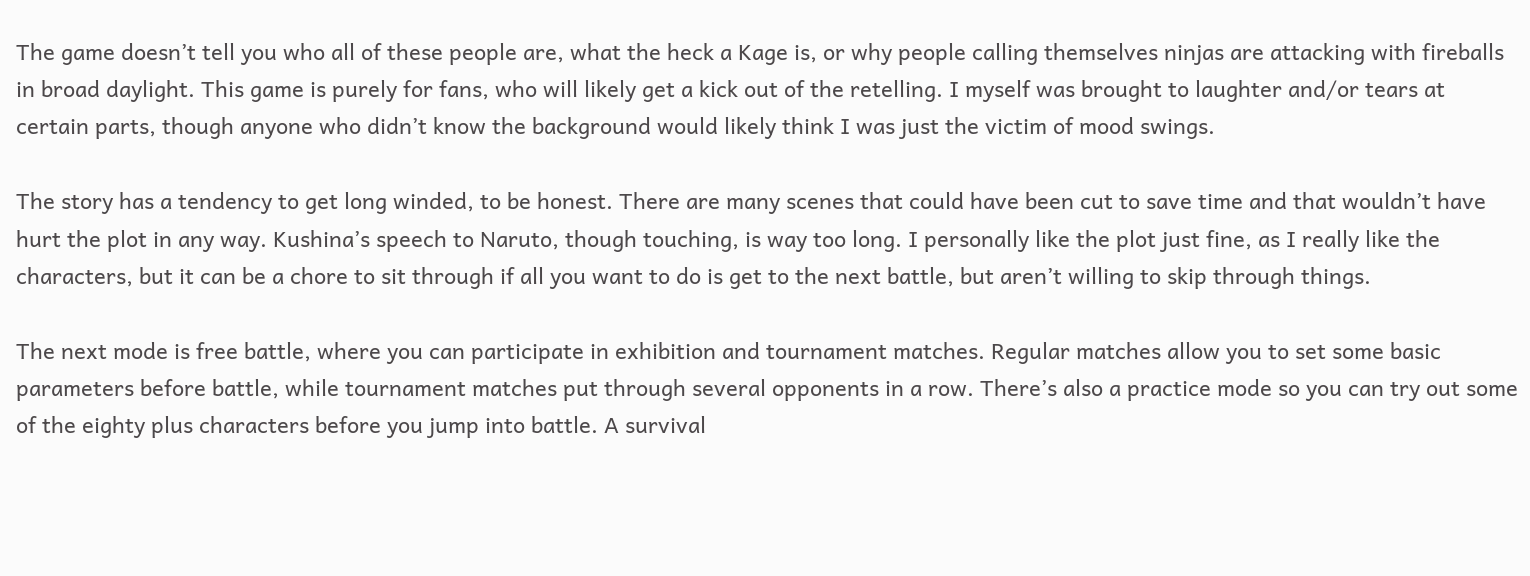The game doesn’t tell you who all of these people are, what the heck a Kage is, or why people calling themselves ninjas are attacking with fireballs in broad daylight. This game is purely for fans, who will likely get a kick out of the retelling. I myself was brought to laughter and/or tears at certain parts, though anyone who didn’t know the background would likely think I was just the victim of mood swings.

The story has a tendency to get long winded, to be honest. There are many scenes that could have been cut to save time and that wouldn’t have hurt the plot in any way. Kushina’s speech to Naruto, though touching, is way too long. I personally like the plot just fine, as I really like the characters, but it can be a chore to sit through if all you want to do is get to the next battle, but aren’t willing to skip through things.

The next mode is free battle, where you can participate in exhibition and tournament matches. Regular matches allow you to set some basic parameters before battle, while tournament matches put through several opponents in a row. There’s also a practice mode so you can try out some of the eighty plus characters before you jump into battle. A survival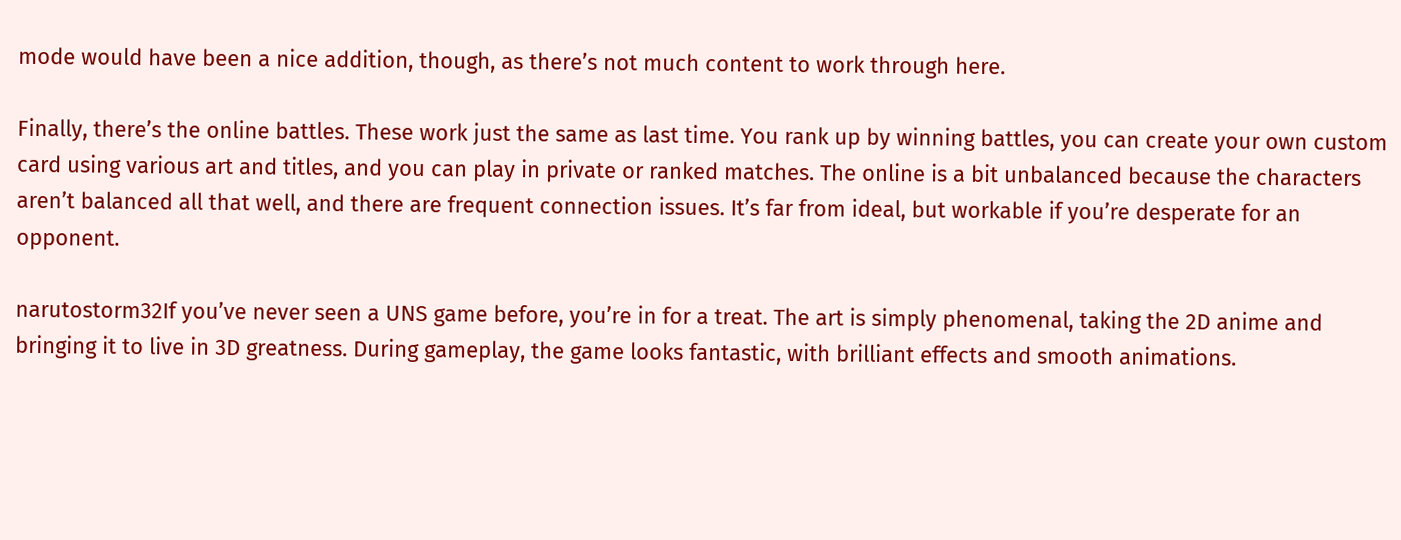mode would have been a nice addition, though, as there’s not much content to work through here.

Finally, there’s the online battles. These work just the same as last time. You rank up by winning battles, you can create your own custom card using various art and titles, and you can play in private or ranked matches. The online is a bit unbalanced because the characters aren’t balanced all that well, and there are frequent connection issues. It’s far from ideal, but workable if you’re desperate for an opponent.

narutostorm32If you’ve never seen a UNS game before, you’re in for a treat. The art is simply phenomenal, taking the 2D anime and bringing it to live in 3D greatness. During gameplay, the game looks fantastic, with brilliant effects and smooth animations.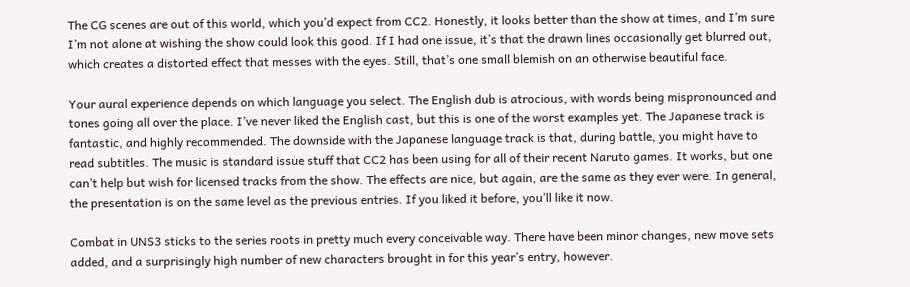The CG scenes are out of this world, which you’d expect from CC2. Honestly, it looks better than the show at times, and I’m sure I’m not alone at wishing the show could look this good. If I had one issue, it’s that the drawn lines occasionally get blurred out, which creates a distorted effect that messes with the eyes. Still, that’s one small blemish on an otherwise beautiful face.

Your aural experience depends on which language you select. The English dub is atrocious, with words being mispronounced and tones going all over the place. I’ve never liked the English cast, but this is one of the worst examples yet. The Japanese track is fantastic, and highly recommended. The downside with the Japanese language track is that, during battle, you might have to read subtitles. The music is standard issue stuff that CC2 has been using for all of their recent Naruto games. It works, but one can’t help but wish for licensed tracks from the show. The effects are nice, but again, are the same as they ever were. In general, the presentation is on the same level as the previous entries. If you liked it before, you’ll like it now.

Combat in UNS3 sticks to the series roots in pretty much every conceivable way. There have been minor changes, new move sets added, and a surprisingly high number of new characters brought in for this year’s entry, however.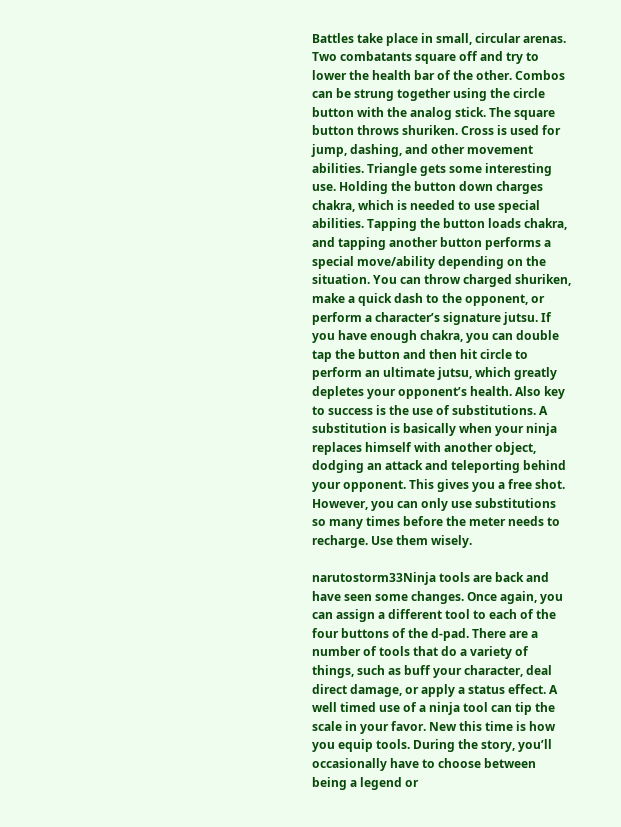Battles take place in small, circular arenas. Two combatants square off and try to lower the health bar of the other. Combos can be strung together using the circle button with the analog stick. The square button throws shuriken. Cross is used for jump, dashing, and other movement abilities. Triangle gets some interesting use. Holding the button down charges chakra, which is needed to use special abilities. Tapping the button loads chakra, and tapping another button performs a special move/ability depending on the situation. You can throw charged shuriken, make a quick dash to the opponent, or perform a character’s signature jutsu. If you have enough chakra, you can double tap the button and then hit circle to perform an ultimate jutsu, which greatly depletes your opponent’s health. Also key to success is the use of substitutions. A substitution is basically when your ninja replaces himself with another object, dodging an attack and teleporting behind your opponent. This gives you a free shot. However, you can only use substitutions so many times before the meter needs to recharge. Use them wisely.

narutostorm33Ninja tools are back and have seen some changes. Once again, you can assign a different tool to each of the four buttons of the d-pad. There are a number of tools that do a variety of things, such as buff your character, deal direct damage, or apply a status effect. A well timed use of a ninja tool can tip the scale in your favor. New this time is how you equip tools. During the story, you’ll occasionally have to choose between being a legend or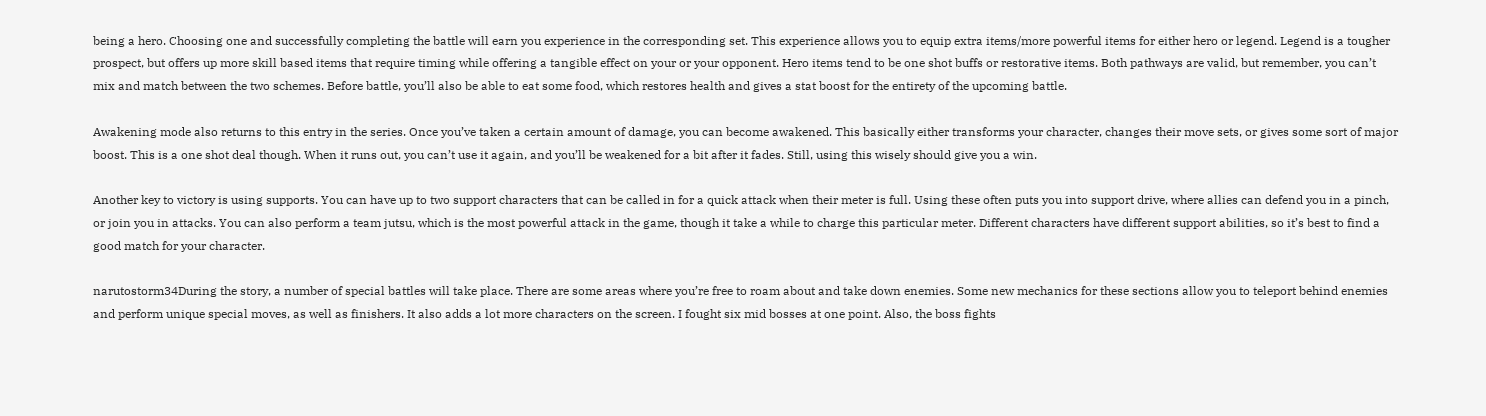being a hero. Choosing one and successfully completing the battle will earn you experience in the corresponding set. This experience allows you to equip extra items/more powerful items for either hero or legend. Legend is a tougher prospect, but offers up more skill based items that require timing while offering a tangible effect on your or your opponent. Hero items tend to be one shot buffs or restorative items. Both pathways are valid, but remember, you can’t mix and match between the two schemes. Before battle, you’ll also be able to eat some food, which restores health and gives a stat boost for the entirety of the upcoming battle.

Awakening mode also returns to this entry in the series. Once you’ve taken a certain amount of damage, you can become awakened. This basically either transforms your character, changes their move sets, or gives some sort of major boost. This is a one shot deal though. When it runs out, you can’t use it again, and you’ll be weakened for a bit after it fades. Still, using this wisely should give you a win.

Another key to victory is using supports. You can have up to two support characters that can be called in for a quick attack when their meter is full. Using these often puts you into support drive, where allies can defend you in a pinch, or join you in attacks. You can also perform a team jutsu, which is the most powerful attack in the game, though it take a while to charge this particular meter. Different characters have different support abilities, so it’s best to find a good match for your character.

narutostorm34During the story, a number of special battles will take place. There are some areas where you’re free to roam about and take down enemies. Some new mechanics for these sections allow you to teleport behind enemies and perform unique special moves, as well as finishers. It also adds a lot more characters on the screen. I fought six mid bosses at one point. Also, the boss fights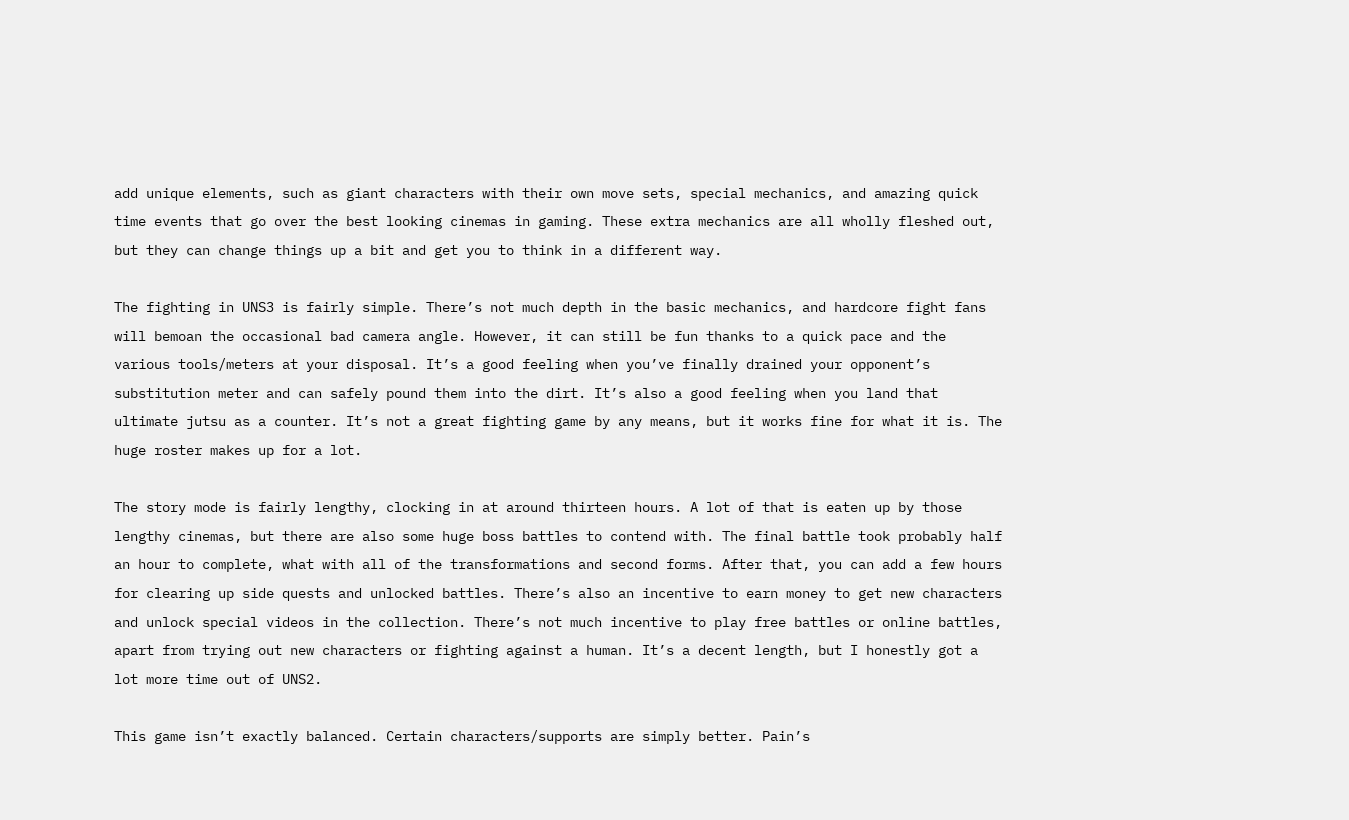add unique elements, such as giant characters with their own move sets, special mechanics, and amazing quick time events that go over the best looking cinemas in gaming. These extra mechanics are all wholly fleshed out, but they can change things up a bit and get you to think in a different way.

The fighting in UNS3 is fairly simple. There’s not much depth in the basic mechanics, and hardcore fight fans will bemoan the occasional bad camera angle. However, it can still be fun thanks to a quick pace and the various tools/meters at your disposal. It’s a good feeling when you’ve finally drained your opponent’s substitution meter and can safely pound them into the dirt. It’s also a good feeling when you land that ultimate jutsu as a counter. It’s not a great fighting game by any means, but it works fine for what it is. The huge roster makes up for a lot.

The story mode is fairly lengthy, clocking in at around thirteen hours. A lot of that is eaten up by those lengthy cinemas, but there are also some huge boss battles to contend with. The final battle took probably half an hour to complete, what with all of the transformations and second forms. After that, you can add a few hours for clearing up side quests and unlocked battles. There’s also an incentive to earn money to get new characters and unlock special videos in the collection. There’s not much incentive to play free battles or online battles, apart from trying out new characters or fighting against a human. It’s a decent length, but I honestly got a lot more time out of UNS2.

This game isn’t exactly balanced. Certain characters/supports are simply better. Pain’s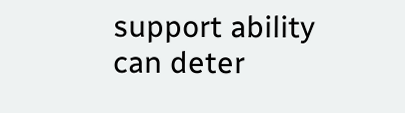support ability can deter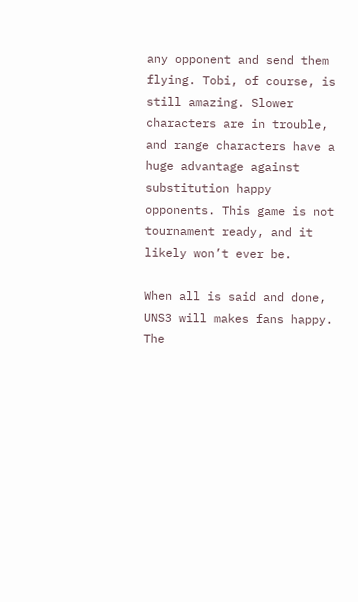any opponent and send them flying. Tobi, of course, is still amazing. Slower characters are in trouble, and range characters have a huge advantage against substitution happy opponents. This game is not tournament ready, and it likely won’t ever be.

When all is said and done, UNS3 will makes fans happy. The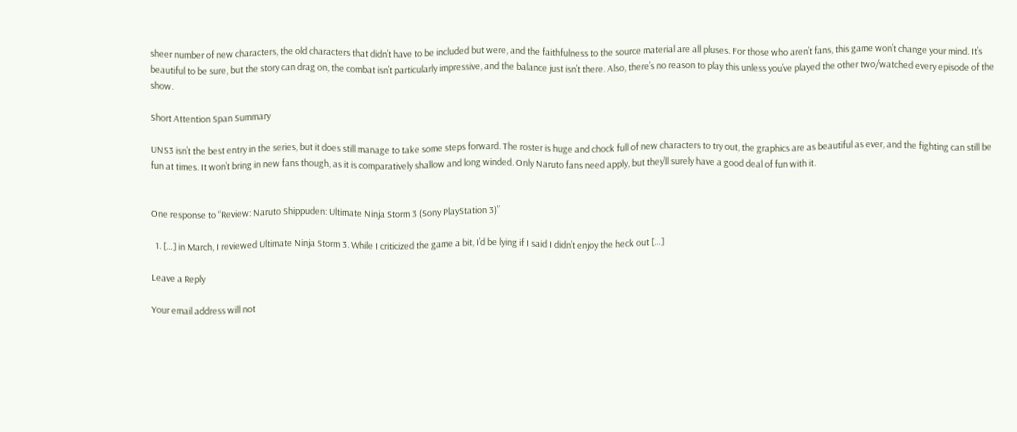sheer number of new characters, the old characters that didn’t have to be included but were, and the faithfulness to the source material are all pluses. For those who aren’t fans, this game won’t change your mind. It’s beautiful to be sure, but the story can drag on, the combat isn’t particularly impressive, and the balance just isn’t there. Also, there’s no reason to play this unless you’ve played the other two/watched every episode of the show.

Short Attention Span Summary

UNS3 isn’t the best entry in the series, but it does still manage to take some steps forward. The roster is huge and chock full of new characters to try out, the graphics are as beautiful as ever, and the fighting can still be fun at times. It won’t bring in new fans though, as it is comparatively shallow and long winded. Only Naruto fans need apply, but they’ll surely have a good deal of fun with it.


One response to “Review: Naruto Shippuden: Ultimate Ninja Storm 3 (Sony PlayStation 3)”

  1. […] in March, I reviewed Ultimate Ninja Storm 3. While I criticized the game a bit, I’d be lying if I said I didn’t enjoy the heck out […]

Leave a Reply

Your email address will not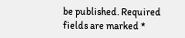be published. Required fields are marked *